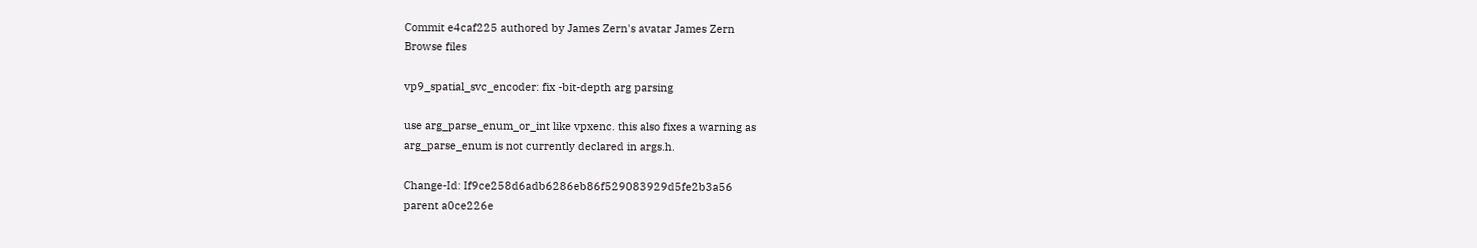Commit e4caf225 authored by James Zern's avatar James Zern
Browse files

vp9_spatial_svc_encoder: fix -bit-depth arg parsing

use arg_parse_enum_or_int like vpxenc. this also fixes a warning as
arg_parse_enum is not currently declared in args.h.

Change-Id: If9ce258d6adb6286eb86f529083929d5fe2b3a56
parent a0ce226e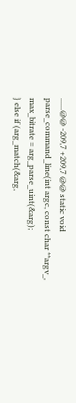......@@ -209,7 +209,7 @@ static void parse_command_line(int argc, const char **argv_,
max_bitrate = arg_parse_uint(&arg);
} else if (arg_match(&arg,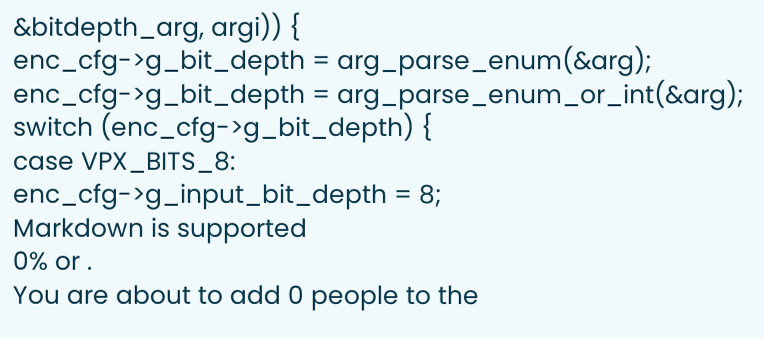&bitdepth_arg, argi)) {
enc_cfg->g_bit_depth = arg_parse_enum(&arg);
enc_cfg->g_bit_depth = arg_parse_enum_or_int(&arg);
switch (enc_cfg->g_bit_depth) {
case VPX_BITS_8:
enc_cfg->g_input_bit_depth = 8;
Markdown is supported
0% or .
You are about to add 0 people to the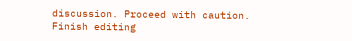discussion. Proceed with caution.
Finish editing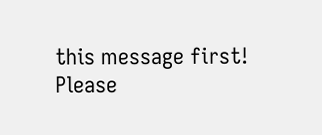this message first!
Please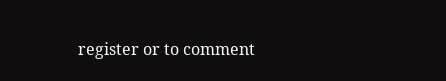register or to comment